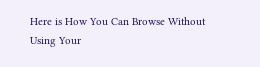Here is How You Can Browse Without Using Your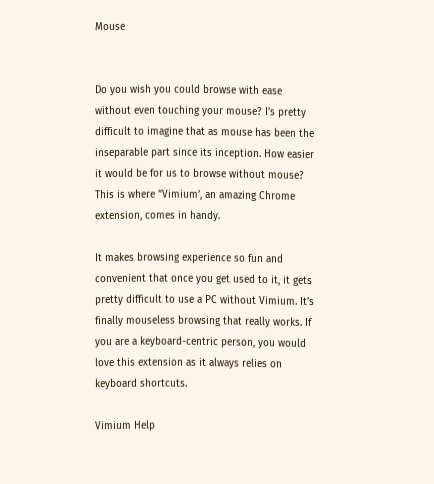Mouse


Do you wish you could browse with ease without even touching your mouse? I’s pretty difficult to imagine that as mouse has been the inseparable part since its inception. How easier it would be for us to browse without mouse? This is where ”Vimium’, an amazing Chrome extension, comes in handy.

It makes browsing experience so fun and convenient that once you get used to it, it gets pretty difficult to use a PC without Vimium. It’s finally mouseless browsing that really works. If you are a keyboard-centric person, you would love this extension as it always relies on keyboard shortcuts.

Vimium Help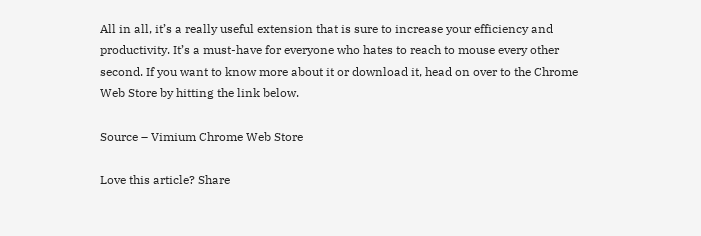All in all, it’s a really useful extension that is sure to increase your efficiency and productivity. It’s a must-have for everyone who hates to reach to mouse every other second. If you want to know more about it or download it, head on over to the Chrome Web Store by hitting the link below.

Source – Vimium Chrome Web Store

Love this article? Share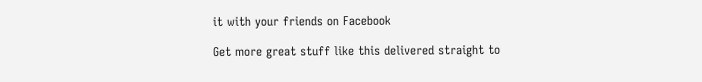it with your friends on Facebook

Get more great stuff like this delivered straight to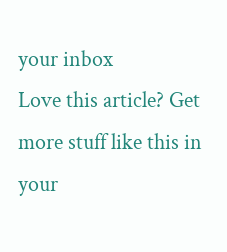your inbox
Love this article? Get more stuff like this in your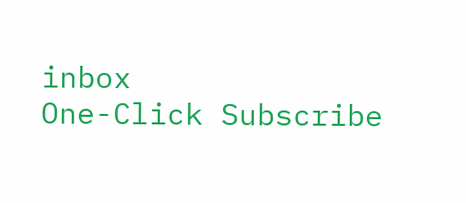inbox
One-Click Subscribe